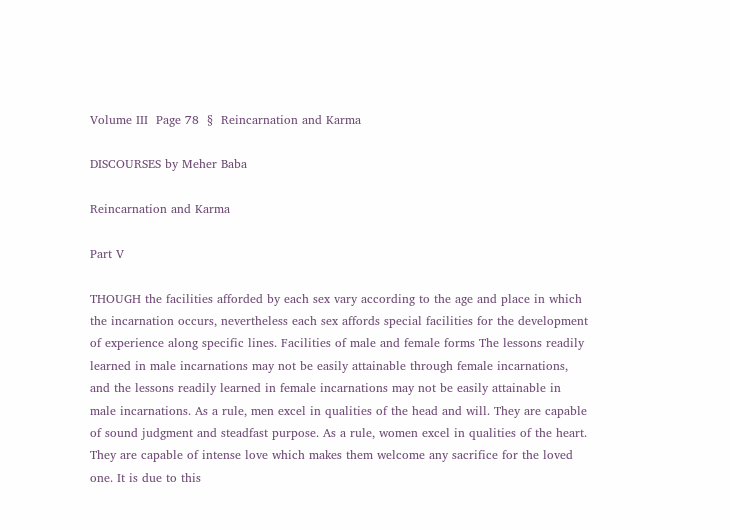Volume III  Page 78  §  Reincarnation and Karma

DISCOURSES by Meher Baba

Reincarnation and Karma

Part V

THOUGH the facilities afforded by each sex vary according to the age and place in which the incarnation occurs, nevertheless each sex affords special facilities for the development of experience along specific lines. Facilities of male and female forms The lessons readily learned in male incarnations may not be easily attainable through female incarnations, and the lessons readily learned in female incarnations may not be easily attainable in male incarnations. As a rule, men excel in qualities of the head and will. They are capable of sound judgment and steadfast purpose. As a rule, women excel in qualities of the heart. They are capable of intense love which makes them welcome any sacrifice for the loved one. It is due to this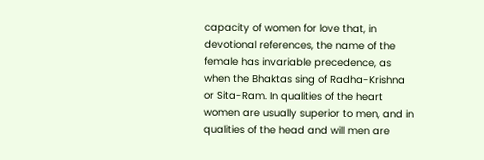capacity of women for love that, in devotional references, the name of the female has invariable precedence, as when the Bhaktas sing of Radha-Krishna or Sita-Ram. In qualities of the heart women are usually superior to men, and in qualities of the head and will men are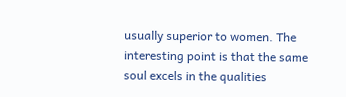usually superior to women. The interesting point is that the same soul excels in the qualities